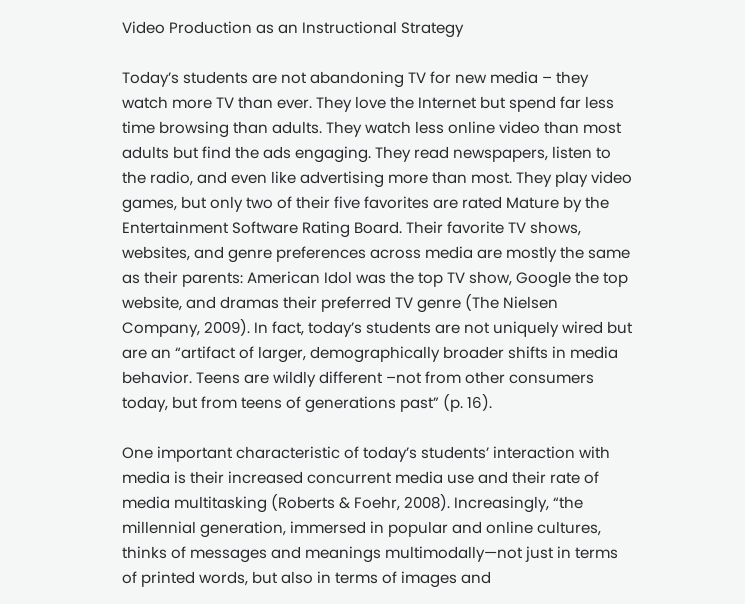Video Production as an Instructional Strategy

Today’s students are not abandoning TV for new media – they watch more TV than ever. They love the Internet but spend far less time browsing than adults. They watch less online video than most adults but find the ads engaging. They read newspapers, listen to the radio, and even like advertising more than most. They play video games, but only two of their five favorites are rated Mature by the Entertainment Software Rating Board. Their favorite TV shows, websites, and genre preferences across media are mostly the same as their parents: American Idol was the top TV show, Google the top website, and dramas their preferred TV genre (The Nielsen Company, 2009). In fact, today’s students are not uniquely wired but are an “artifact of larger, demographically broader shifts in media behavior. Teens are wildly different –not from other consumers today, but from teens of generations past” (p. 16).

One important characteristic of today’s students’ interaction with media is their increased concurrent media use and their rate of media multitasking (Roberts & Foehr, 2008). Increasingly, “the millennial generation, immersed in popular and online cultures, thinks of messages and meanings multimodally—not just in terms of printed words, but also in terms of images and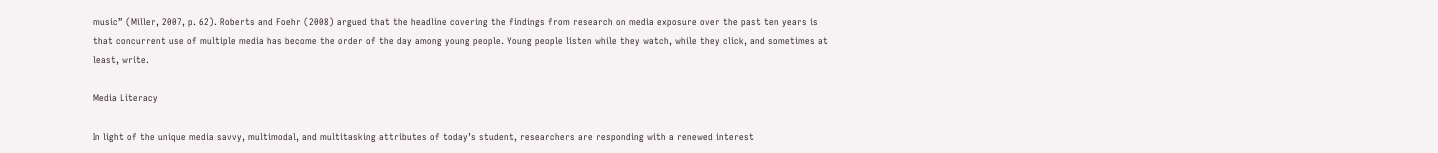music” (Miller, 2007, p. 62). Roberts and Foehr (2008) argued that the headline covering the findings from research on media exposure over the past ten years is that concurrent use of multiple media has become the order of the day among young people. Young people listen while they watch, while they click, and sometimes at least, write.

Media Literacy

In light of the unique media savvy, multimodal, and multitasking attributes of today’s student, researchers are responding with a renewed interest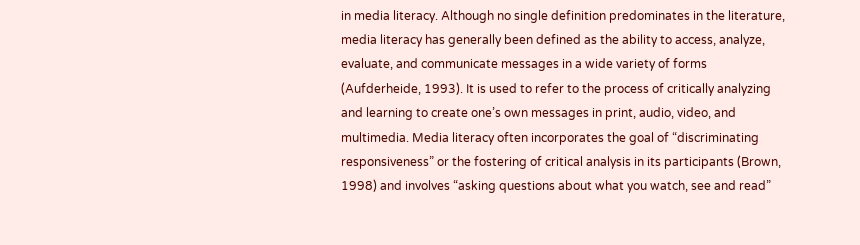in media literacy. Although no single definition predominates in the literature, media literacy has generally been defined as the ability to access, analyze, evaluate, and communicate messages in a wide variety of forms (Aufderheide, 1993). It is used to refer to the process of critically analyzing and learning to create one’s own messages in print, audio, video, and multimedia. Media literacy often incorporates the goal of “discriminating responsiveness” or the fostering of critical analysis in its participants (Brown, 1998) and involves “asking questions about what you watch, see and read”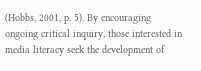(Hobbs, 2001, p. 5). By encouraging ongoing critical inquiry, those interested in media literacy seek the development of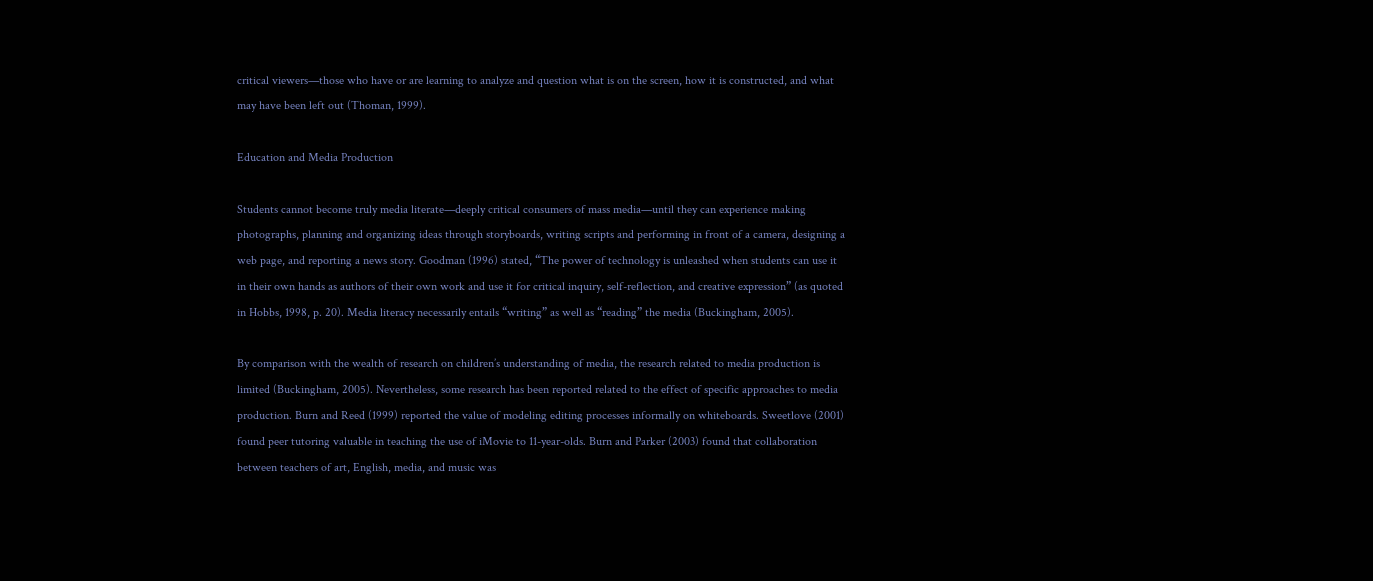critical viewers—those who have or are learning to analyze and question what is on the screen, how it is constructed, and what may have been left out (Thoman, 1999).

Education and Media Production

Students cannot become truly media literate—deeply critical consumers of mass media—until they can experience making photographs, planning and organizing ideas through storyboards, writing scripts and performing in front of a camera, designing a web page, and reporting a news story. Goodman (1996) stated, “The power of technology is unleashed when students can use it in their own hands as authors of their own work and use it for critical inquiry, self-reflection, and creative expression” (as quoted in Hobbs, 1998, p. 20). Media literacy necessarily entails “writing” as well as “reading” the media (Buckingham, 2005).

By comparison with the wealth of research on children’s understanding of media, the research related to media production is limited (Buckingham, 2005). Nevertheless, some research has been reported related to the effect of specific approaches to media production. Burn and Reed (1999) reported the value of modeling editing processes informally on whiteboards. Sweetlove (2001) found peer tutoring valuable in teaching the use of iMovie to 11-year-olds. Burn and Parker (2003) found that collaboration between teachers of art, English, media, and music was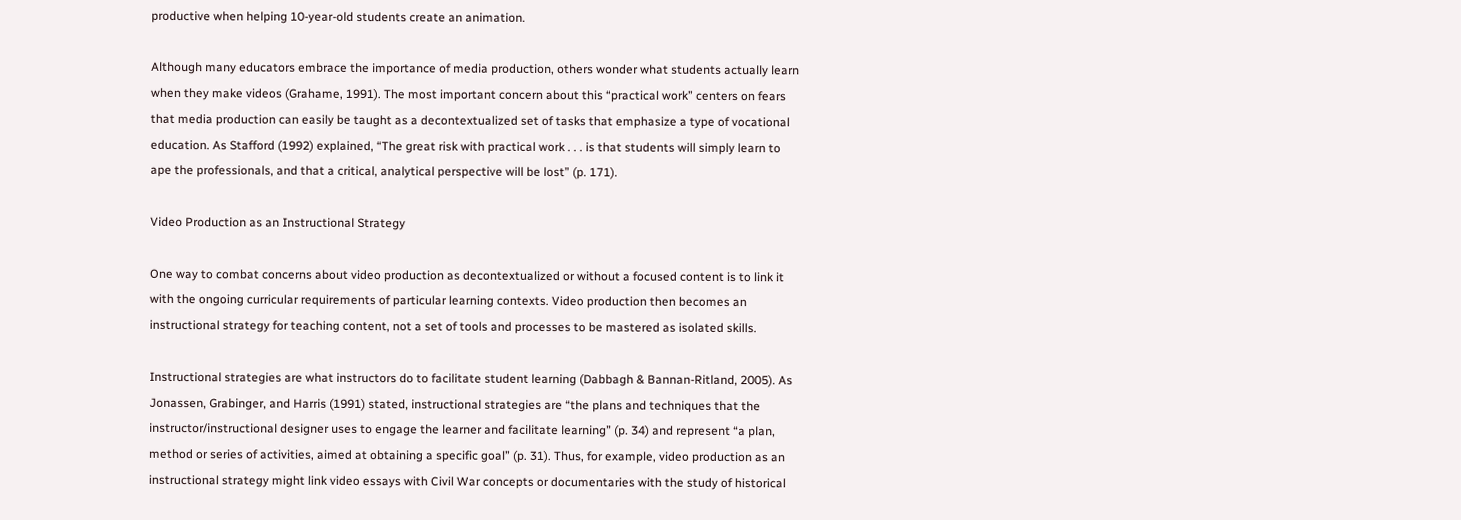productive when helping 10-year-old students create an animation.

Although many educators embrace the importance of media production, others wonder what students actually learn when they make videos (Grahame, 1991). The most important concern about this “practical work” centers on fears that media production can easily be taught as a decontextualized set of tasks that emphasize a type of vocational education. As Stafford (1992) explained, “The great risk with practical work . . . is that students will simply learn to ape the professionals, and that a critical, analytical perspective will be lost” (p. 171).

Video Production as an Instructional Strategy

One way to combat concerns about video production as decontextualized or without a focused content is to link it with the ongoing curricular requirements of particular learning contexts. Video production then becomes an instructional strategy for teaching content, not a set of tools and processes to be mastered as isolated skills.

Instructional strategies are what instructors do to facilitate student learning (Dabbagh & Bannan-Ritland, 2005). As Jonassen, Grabinger, and Harris (1991) stated, instructional strategies are “the plans and techniques that the instructor/instructional designer uses to engage the learner and facilitate learning” (p. 34) and represent “a plan, method or series of activities, aimed at obtaining a specific goal” (p. 31). Thus, for example, video production as an instructional strategy might link video essays with Civil War concepts or documentaries with the study of historical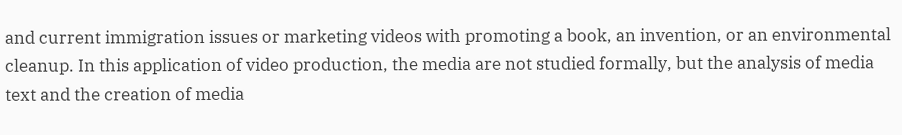and current immigration issues or marketing videos with promoting a book, an invention, or an environmental cleanup. In this application of video production, the media are not studied formally, but the analysis of media text and the creation of media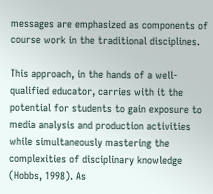messages are emphasized as components of course work in the traditional disciplines.

This approach, in the hands of a well-qualified educator, carries with it the potential for students to gain exposure to media analysis and production activities while simultaneously mastering the complexities of disciplinary knowledge (Hobbs, 1998). As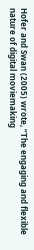Hofer and Swan (2005) wrote, “The engaging and flexible nature of digital moviemaking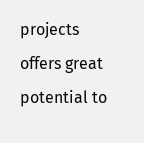projects offers great potential to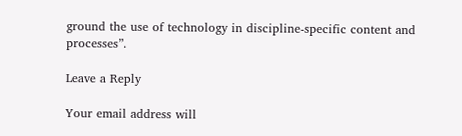ground the use of technology in discipline-specific content and processes”.

Leave a Reply

Your email address will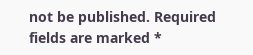not be published. Required fields are marked *